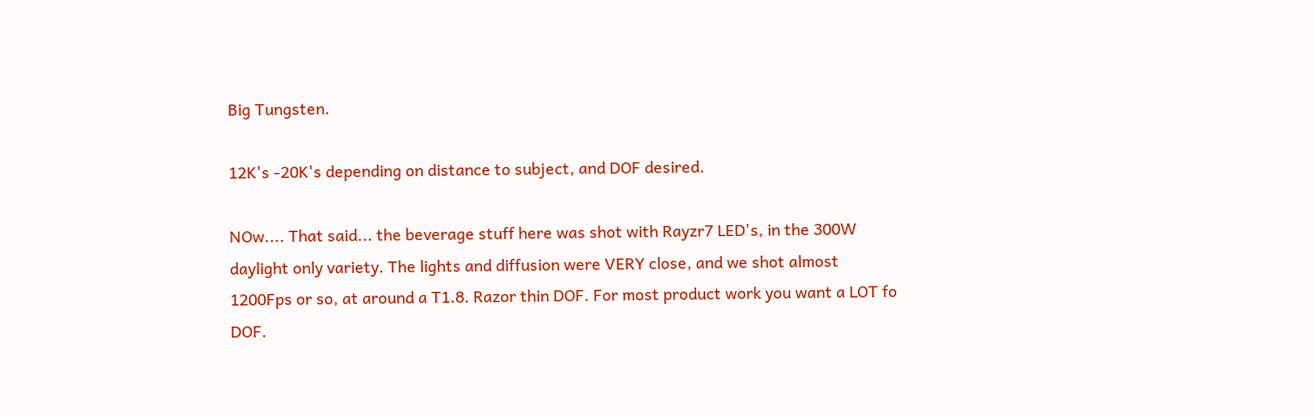Big Tungsten.

12K's -20K's depending on distance to subject, and DOF desired.

NOw.... That said... the beverage stuff here was shot with Rayzr7 LED's, in the 300W daylight only variety. The lights and diffusion were VERY close, and we shot almost 1200Fps or so, at around a T1.8. Razor thin DOF. For most product work you want a LOT fo DOF.